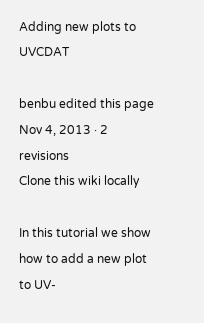Adding new plots to UVCDAT

benbu edited this page Nov 4, 2013 · 2 revisions
Clone this wiki locally

In this tutorial we show how to add a new plot to UV-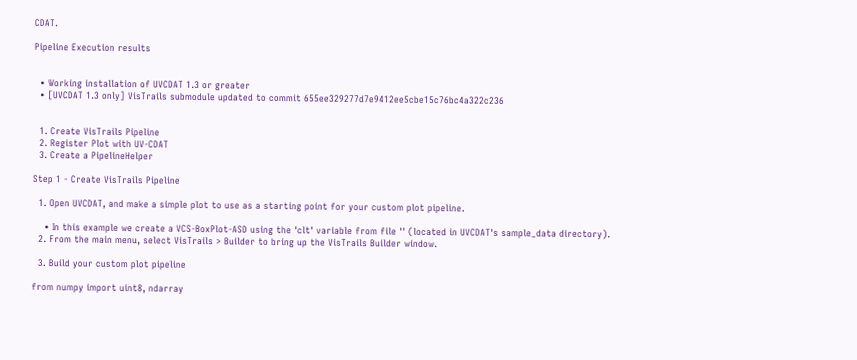CDAT.

Pipeline Execution results


  • Working installation of UVCDAT 1.3 or greater
  • [UVCDAT 1.3 only] VisTrails submodule updated to commit 655ee329277d7e9412ee5cbe15c76bc4a322c236


  1. Create VisTrails Pipeline
  2. Register Plot with UV-CDAT
  3. Create a PipelineHelper

Step 1 - Create VisTrails Pipeline

  1. Open UVCDAT, and make a simple plot to use as a starting point for your custom plot pipeline.

    • In this example we create a VCS-BoxPlot-ASD using the 'clt' variable from file '' (located in UVCDAT's sample_data directory).
  2. From the main menu, select VisTrails > Builder to bring up the VisTrails Builder window.

  3. Build your custom plot pipeline

from numpy import uint8, ndarray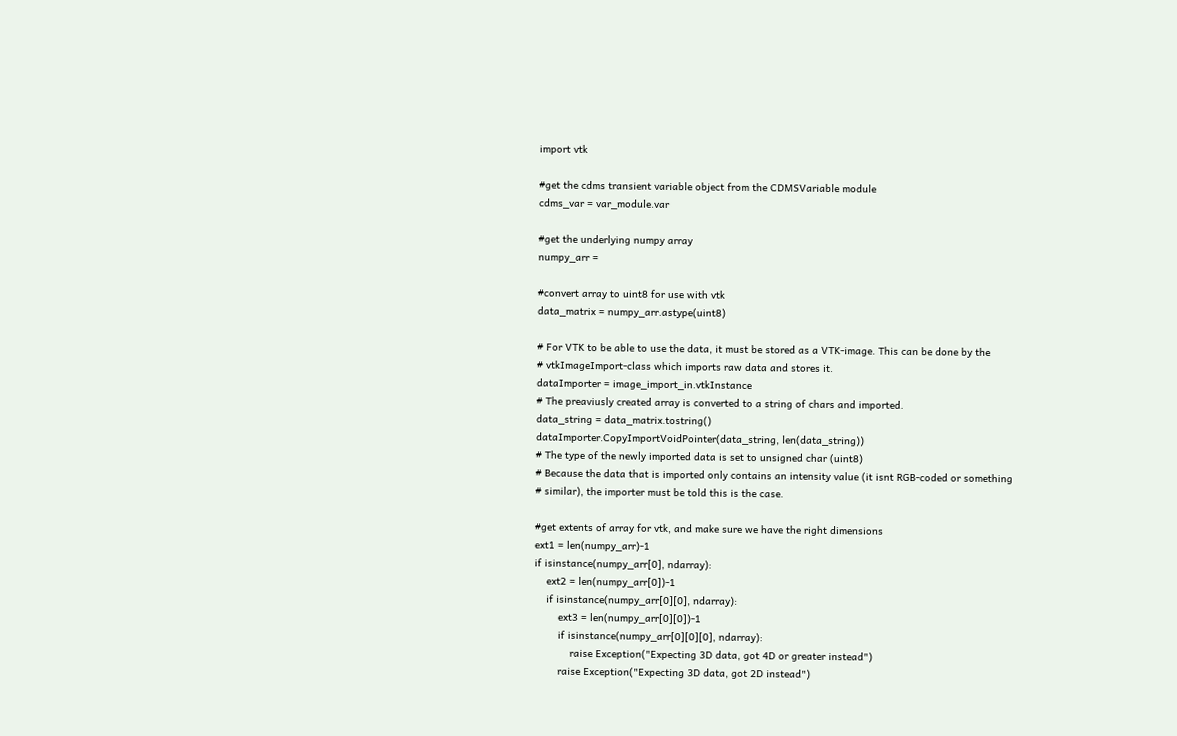import vtk

#get the cdms transient variable object from the CDMSVariable module
cdms_var = var_module.var

#get the underlying numpy array
numpy_arr =

#convert array to uint8 for use with vtk
data_matrix = numpy_arr.astype(uint8)

# For VTK to be able to use the data, it must be stored as a VTK-image. This can be done by the
# vtkImageImport-class which imports raw data and stores it.
dataImporter = image_import_in.vtkInstance
# The preaviusly created array is converted to a string of chars and imported.
data_string = data_matrix.tostring()
dataImporter.CopyImportVoidPointer(data_string, len(data_string))
# The type of the newly imported data is set to unsigned char (uint8)
# Because the data that is imported only contains an intensity value (it isnt RGB-coded or something
# similar), the importer must be told this is the case.

#get extents of array for vtk, and make sure we have the right dimensions
ext1 = len(numpy_arr)-1
if isinstance(numpy_arr[0], ndarray):
    ext2 = len(numpy_arr[0])-1
    if isinstance(numpy_arr[0][0], ndarray):
        ext3 = len(numpy_arr[0][0])-1
        if isinstance(numpy_arr[0][0][0], ndarray):
            raise Exception("Expecting 3D data, got 4D or greater instead")
        raise Exception("Expecting 3D data, got 2D instead")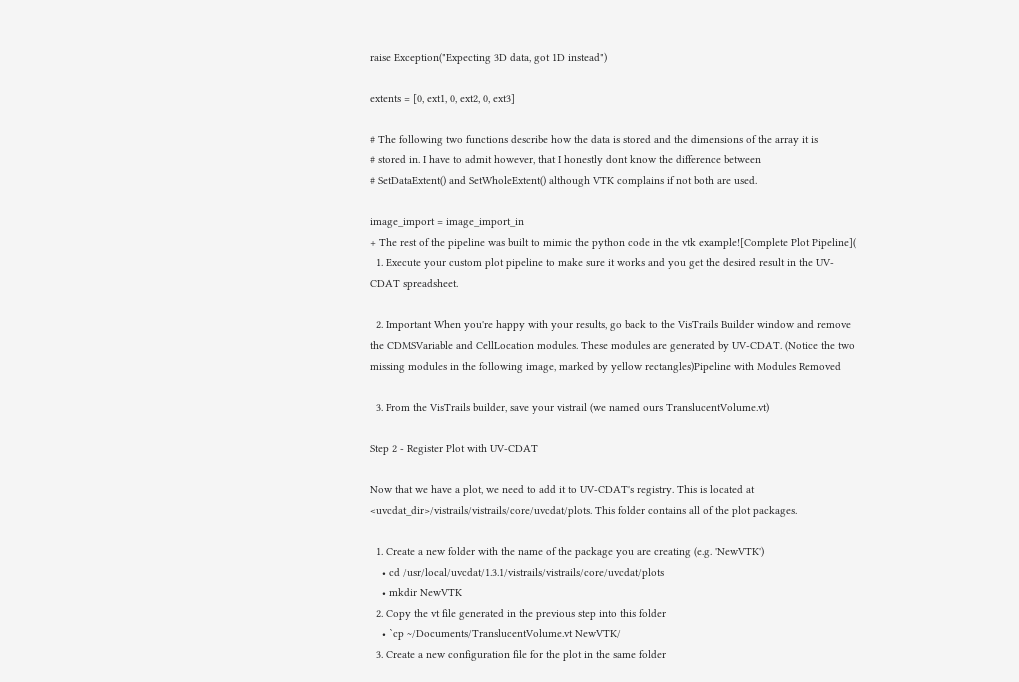raise Exception("Expecting 3D data, got 1D instead")

extents = [0, ext1, 0, ext2, 0, ext3]

# The following two functions describe how the data is stored and the dimensions of the array it is
# stored in. I have to admit however, that I honestly dont know the difference between
# SetDataExtent() and SetWholeExtent() although VTK complains if not both are used.

image_import = image_import_in
+ The rest of the pipeline was built to mimic the python code in the vtk example![Complete Plot Pipeline](
  1. Execute your custom plot pipeline to make sure it works and you get the desired result in the UV-CDAT spreadsheet.

  2. Important When you're happy with your results, go back to the VisTrails Builder window and remove the CDMSVariable and CellLocation modules. These modules are generated by UV-CDAT. (Notice the two missing modules in the following image, marked by yellow rectangles)Pipeline with Modules Removed

  3. From the VisTrails builder, save your vistrail (we named ours TranslucentVolume.vt)

Step 2 - Register Plot with UV-CDAT

Now that we have a plot, we need to add it to UV-CDAT's registry. This is located at <uvcdat_dir>/vistrails/vistrails/core/uvcdat/plots. This folder contains all of the plot packages.

  1. Create a new folder with the name of the package you are creating (e.g. 'NewVTK')
    • cd /usr/local/uvcdat/1.3.1/vistrails/vistrails/core/uvcdat/plots
    • mkdir NewVTK
  2. Copy the vt file generated in the previous step into this folder
    • `cp ~/Documents/TranslucentVolume.vt NewVTK/
  3. Create a new configuration file for the plot in the same folder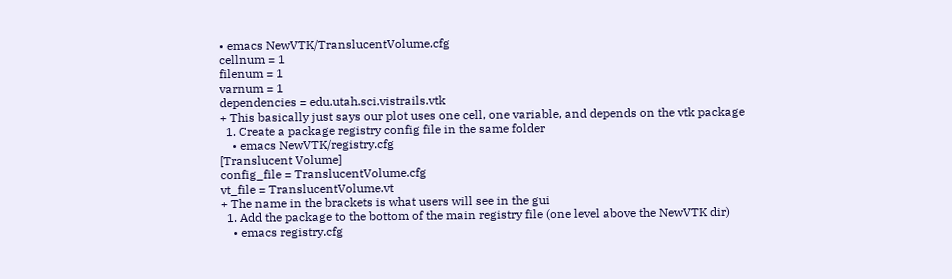• emacs NewVTK/TranslucentVolume.cfg
cellnum = 1
filenum = 1
varnum = 1
dependencies = edu.utah.sci.vistrails.vtk
+ This basically just says our plot uses one cell, one variable, and depends on the vtk package
  1. Create a package registry config file in the same folder
    • emacs NewVTK/registry.cfg
[Translucent Volume]
config_file = TranslucentVolume.cfg
vt_file = TranslucentVolume.vt
+ The name in the brackets is what users will see in the gui
  1. Add the package to the bottom of the main registry file (one level above the NewVTK dir)
    • emacs registry.cfg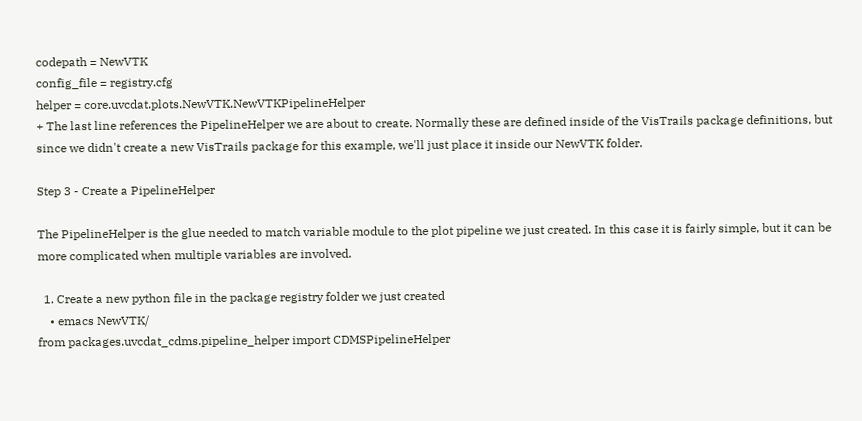codepath = NewVTK
config_file = registry.cfg
helper = core.uvcdat.plots.NewVTK.NewVTKPipelineHelper
+ The last line references the PipelineHelper we are about to create. Normally these are defined inside of the VisTrails package definitions, but since we didn't create a new VisTrails package for this example, we'll just place it inside our NewVTK folder.

Step 3 - Create a PipelineHelper

The PipelineHelper is the glue needed to match variable module to the plot pipeline we just created. In this case it is fairly simple, but it can be more complicated when multiple variables are involved.

  1. Create a new python file in the package registry folder we just created
    • emacs NewVTK/
from packages.uvcdat_cdms.pipeline_helper import CDMSPipelineHelper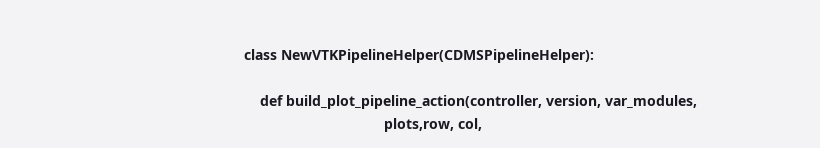class NewVTKPipelineHelper(CDMSPipelineHelper):

    def build_plot_pipeline_action(controller, version, var_modules,
                                   plots,row, col,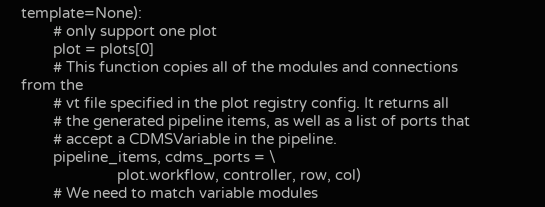template=None):
        # only support one plot
        plot = plots[0]
        # This function copies all of the modules and connections from the
        # vt file specified in the plot registry config. It returns all
        # the generated pipeline items, as well as a list of ports that
        # accept a CDMSVariable in the pipeline.
        pipeline_items, cdms_ports = \
                        plot.workflow, controller, row, col)
        # We need to match variable modules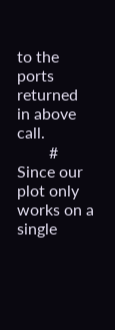to the ports returned in above call.
        # Since our plot only works on a single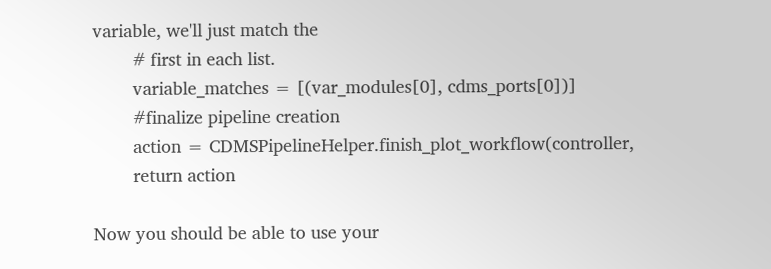variable, we'll just match the
        # first in each list.
        variable_matches = [(var_modules[0], cdms_ports[0])]
        #finalize pipeline creation
        action = CDMSPipelineHelper.finish_plot_workflow(controller,
        return action

Now you should be able to use your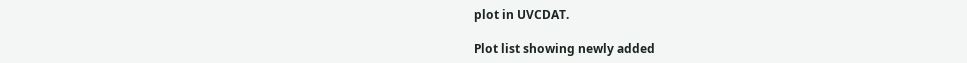plot in UVCDAT.

Plot list showing newly added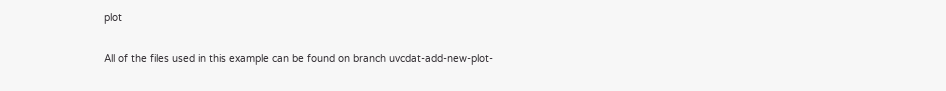plot

All of the files used in this example can be found on branch uvcdat-add-new-plot-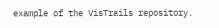example of the VisTrails repository.